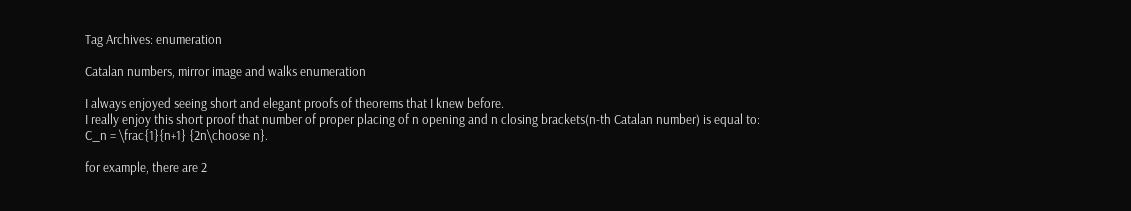Tag Archives: enumeration

Catalan numbers, mirror image and walks enumeration

I always enjoyed seeing short and elegant proofs of theorems that I knew before.
I really enjoy this short proof that number of proper placing of n opening and n closing brackets(n-th Catalan number) is equal to:
C_n = \frac{1}{n+1} {2n\choose n}.

for example, there are 2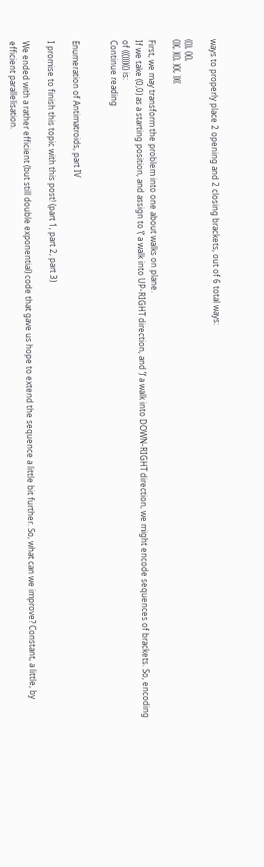ways to properly place 2 opening and 2 closing brackets, out of 6 total ways:

(()), ()(),
())(, )((), )()(, ))((

First, we may transform the problem into one about walks on plane.
If we take (0,0) as a starting position, and assign to ‘(‘ a walk into UP-RIGHT direction, and ‘)’ a walk into DOWN-RIGHT direction, we might encode sequences of brackets. So, encoding of ((())))(() is:
Continue reading


Enumeration of Antimatroids, part IV

I promise to finish this topic with this post! (part 1, part 2, part 3)

We ended with a rather efficient (but still double exponential) code that gave us hope to extend the sequence a little bit further. So, what can we improve? Constant, a little, by efficient parallelisation.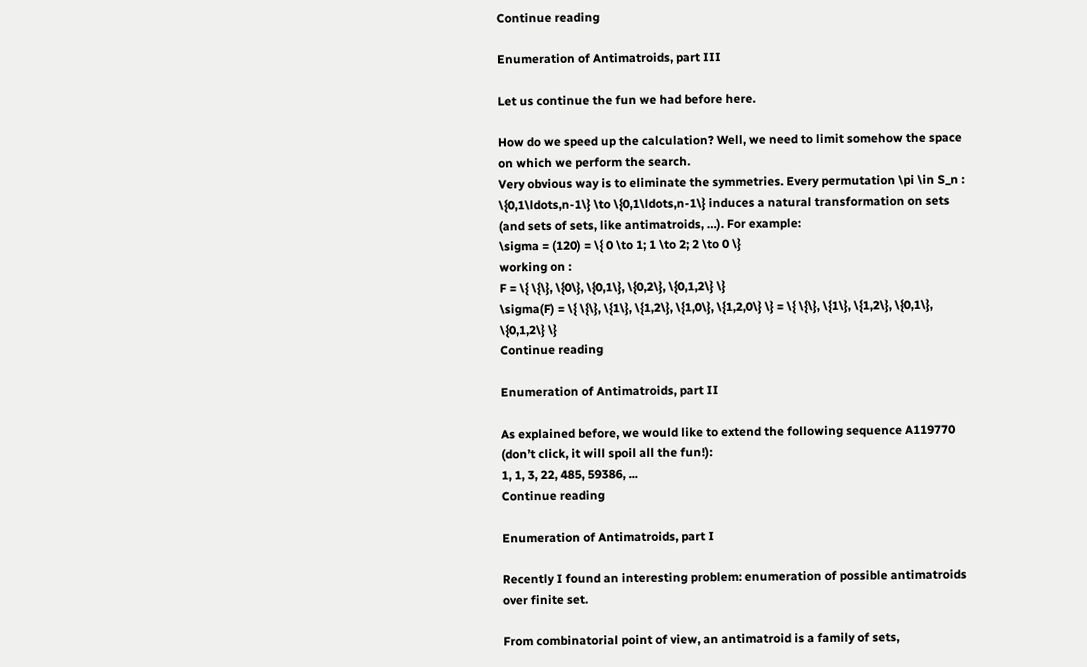Continue reading

Enumeration of Antimatroids, part III

Let us continue the fun we had before here.

How do we speed up the calculation? Well, we need to limit somehow the space on which we perform the search.
Very obvious way is to eliminate the symmetries. Every permutation \pi \in S_n : \{0,1\ldots,n-1\} \to \{0,1\ldots,n-1\} induces a natural transformation on sets (and sets of sets, like antimatroids, …). For example:
\sigma = (120) = \{ 0 \to 1; 1 \to 2; 2 \to 0 \}
working on :
F = \{ \{\}, \{0\}, \{0,1\}, \{0,2\}, \{0,1,2\} \}
\sigma(F) = \{ \{\}, \{1\}, \{1,2\}, \{1,0\}, \{1,2,0\} \} = \{ \{\}, \{1\}, \{1,2\}, \{0,1\}, \{0,1,2\} \}
Continue reading

Enumeration of Antimatroids, part II

As explained before, we would like to extend the following sequence A119770 (don’t click, it will spoil all the fun!):
1, 1, 3, 22, 485, 59386, ...
Continue reading

Enumeration of Antimatroids, part I

Recently I found an interesting problem: enumeration of possible antimatroids over finite set.

From combinatorial point of view, an antimatroid is a family of sets,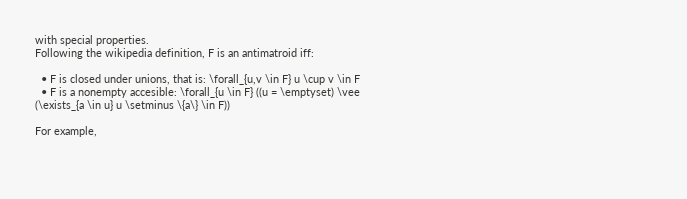with special properties.
Following the wikipedia definition, F is an antimatroid iff:

  • F is closed under unions, that is: \forall_{u,v \in F} u \cup v \in F
  • F is a nonempty accesible: \forall_{u \in F} ((u = \emptyset) \vee (\exists_{a \in u} u \setminus \{a\} \in F))

For example,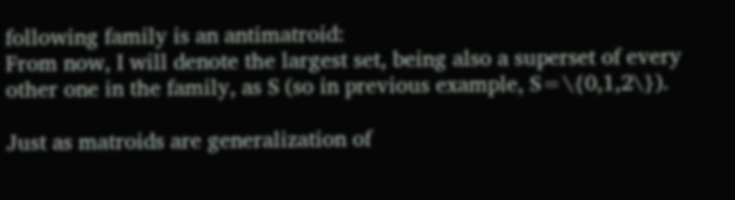following family is an antimatroid:
From now, I will denote the largest set, being also a superset of every other one in the family, as S (so in previous example, S=\{0,1,2\}).

Just as matroids are generalization of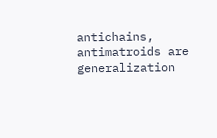antichains, antimatroids are generalization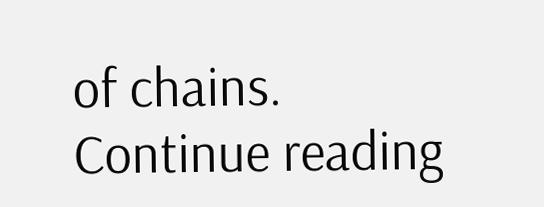of chains.
Continue reading